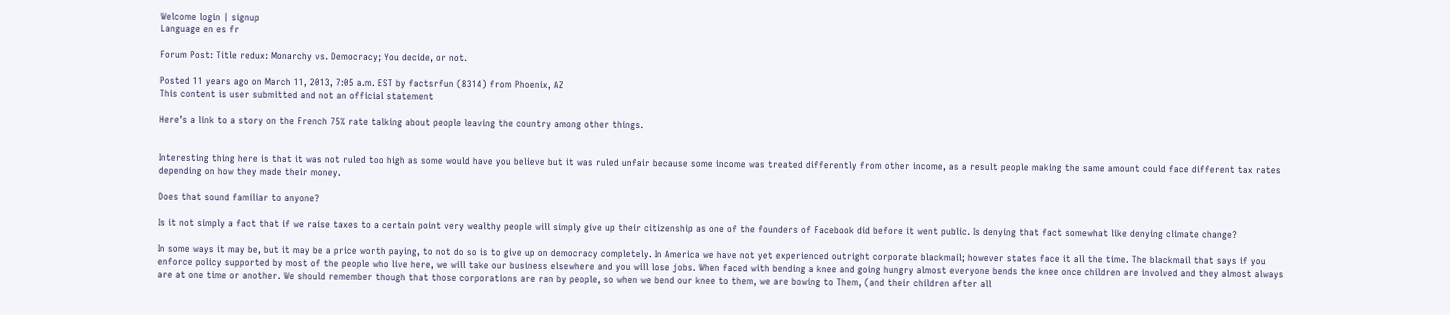Welcome login | signup
Language en es fr

Forum Post: Title redux: Monarchy vs. Democracy; You decide, or not.

Posted 11 years ago on March 11, 2013, 7:05 a.m. EST by factsrfun (8314) from Phoenix, AZ
This content is user submitted and not an official statement

Here’s a link to a story on the French 75% rate talking about people leaving the country among other things.


Interesting thing here is that it was not ruled too high as some would have you believe but it was ruled unfair because some income was treated differently from other income, as a result people making the same amount could face different tax rates depending on how they made their money.

Does that sound familiar to anyone?

Is it not simply a fact that if we raise taxes to a certain point very wealthy people will simply give up their citizenship as one of the founders of Facebook did before it went public. Is denying that fact somewhat like denying climate change?

In some ways it may be, but it may be a price worth paying, to not do so is to give up on democracy completely. In America we have not yet experienced outright corporate blackmail; however states face it all the time. The blackmail that says if you enforce policy supported by most of the people who live here, we will take our business elsewhere and you will lose jobs. When faced with bending a knee and going hungry almost everyone bends the knee once children are involved and they almost always are at one time or another. We should remember though that those corporations are ran by people, so when we bend our knee to them, we are bowing to Them, (and their children after all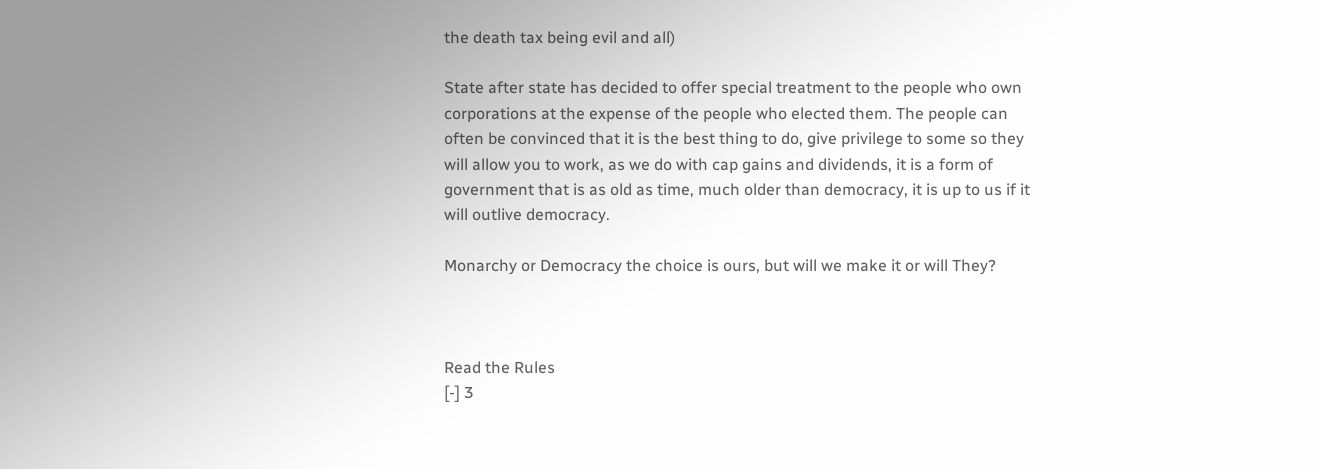the death tax being evil and all)

State after state has decided to offer special treatment to the people who own corporations at the expense of the people who elected them. The people can often be convinced that it is the best thing to do, give privilege to some so they will allow you to work, as we do with cap gains and dividends, it is a form of government that is as old as time, much older than democracy, it is up to us if it will outlive democracy.

Monarchy or Democracy the choice is ours, but will we make it or will They?



Read the Rules
[-] 3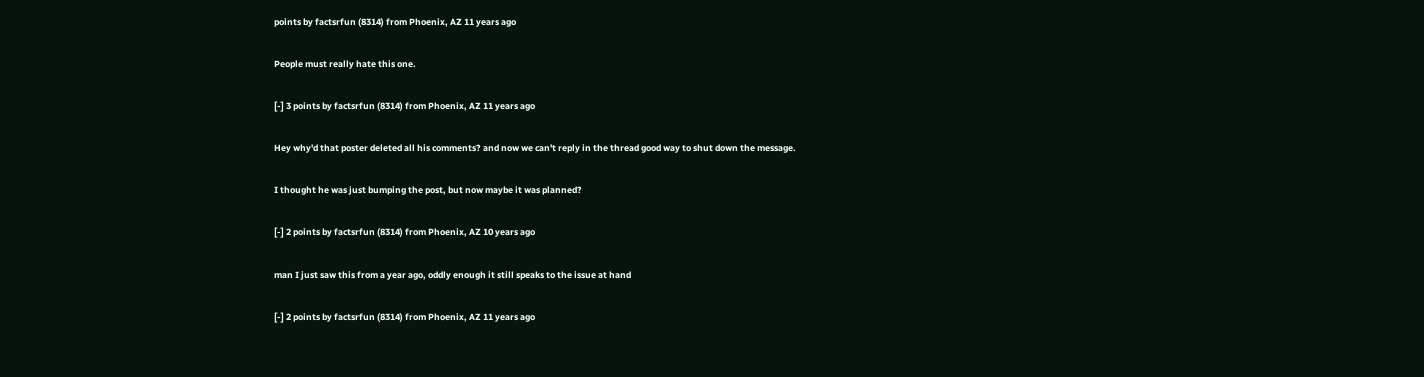points by factsrfun (8314) from Phoenix, AZ 11 years ago

People must really hate this one.

[-] 3 points by factsrfun (8314) from Phoenix, AZ 11 years ago

Hey why'd that poster deleted all his comments? and now we can't reply in the thread good way to shut down the message.

I thought he was just bumping the post, but now maybe it was planned?

[-] 2 points by factsrfun (8314) from Phoenix, AZ 10 years ago

man I just saw this from a year ago, oddly enough it still speaks to the issue at hand

[-] 2 points by factsrfun (8314) from Phoenix, AZ 11 years ago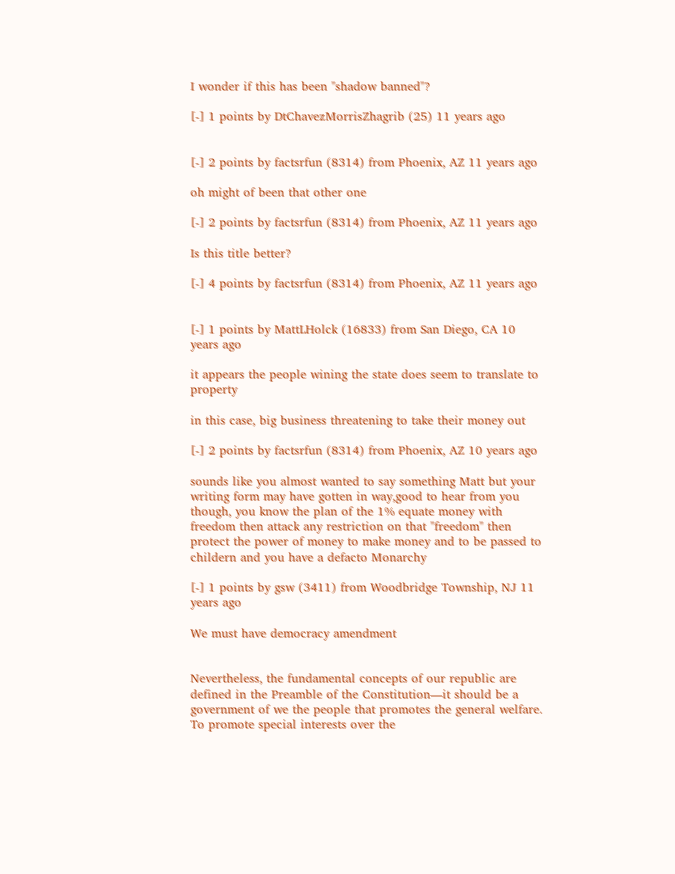I wonder if this has been "shadow banned"?

[-] 1 points by DtChavezMorrisZhagrib (25) 11 years ago


[-] 2 points by factsrfun (8314) from Phoenix, AZ 11 years ago

oh might of been that other one

[-] 2 points by factsrfun (8314) from Phoenix, AZ 11 years ago

Is this title better?

[-] 4 points by factsrfun (8314) from Phoenix, AZ 11 years ago


[-] 1 points by MattLHolck (16833) from San Diego, CA 10 years ago

it appears the people wining the state does seem to translate to property

in this case, big business threatening to take their money out

[-] 2 points by factsrfun (8314) from Phoenix, AZ 10 years ago

sounds like you almost wanted to say something Matt but your writing form may have gotten in way,good to hear from you though, you know the plan of the 1% equate money with freedom then attack any restriction on that "freedom" then protect the power of money to make money and to be passed to childern and you have a defacto Monarchy

[-] 1 points by gsw (3411) from Woodbridge Township, NJ 11 years ago

We must have democracy amendment


Nevertheless, the fundamental concepts of our republic are defined in the Preamble of the Constitution—it should be a government of we the people that promotes the general welfare. To promote special interests over the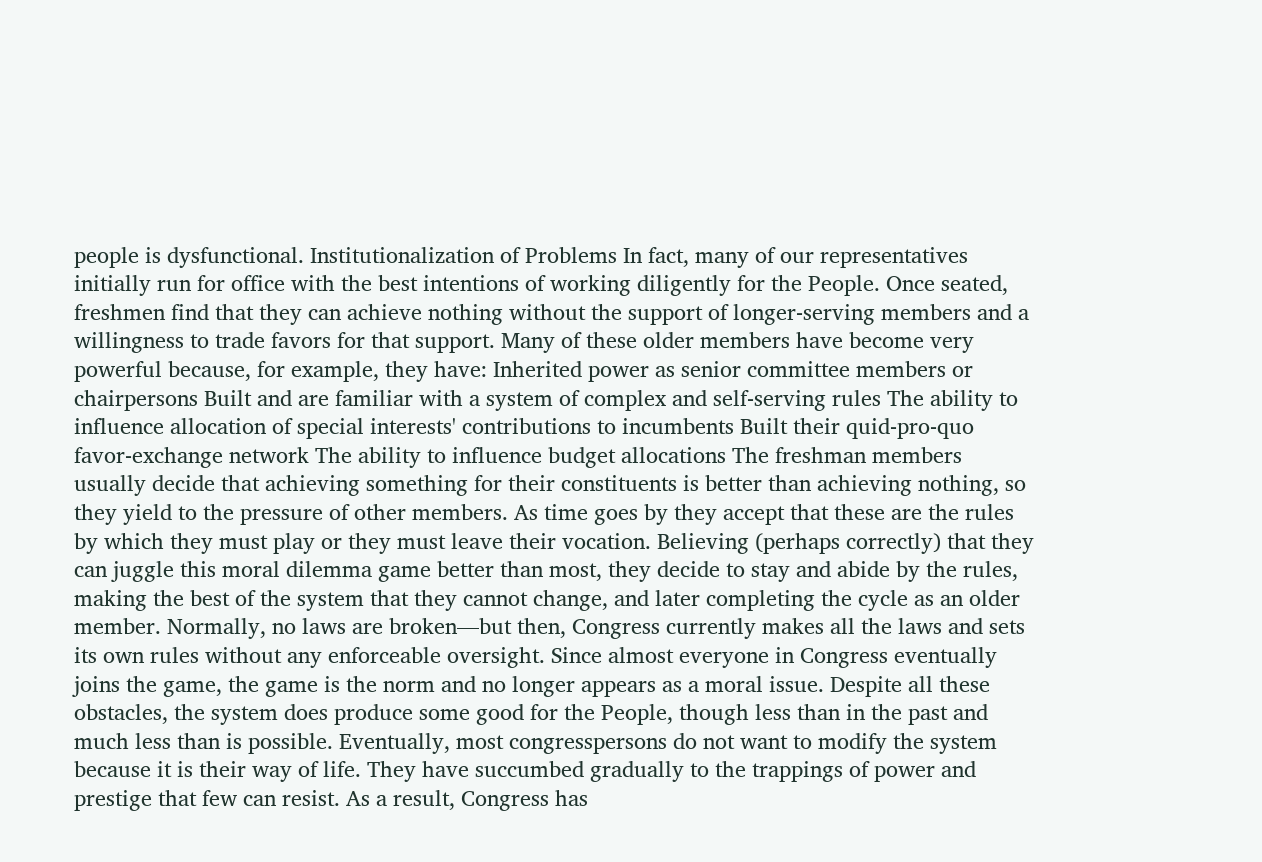people is dysfunctional. Institutionalization of Problems In fact, many of our representatives initially run for office with the best intentions of working diligently for the People. Once seated, freshmen find that they can achieve nothing without the support of longer-serving members and a willingness to trade favors for that support. Many of these older members have become very powerful because, for example, they have: Inherited power as senior committee members or chairpersons Built and are familiar with a system of complex and self-serving rules The ability to influence allocation of special interests' contributions to incumbents Built their quid-pro-quo favor-exchange network The ability to influence budget allocations The freshman members usually decide that achieving something for their constituents is better than achieving nothing, so they yield to the pressure of other members. As time goes by they accept that these are the rules by which they must play or they must leave their vocation. Believing (perhaps correctly) that they can juggle this moral dilemma game better than most, they decide to stay and abide by the rules, making the best of the system that they cannot change, and later completing the cycle as an older member. Normally, no laws are broken—but then, Congress currently makes all the laws and sets its own rules without any enforceable oversight. Since almost everyone in Congress eventually joins the game, the game is the norm and no longer appears as a moral issue. Despite all these obstacles, the system does produce some good for the People, though less than in the past and much less than is possible. Eventually, most congresspersons do not want to modify the system because it is their way of life. They have succumbed gradually to the trappings of power and prestige that few can resist. As a result, Congress has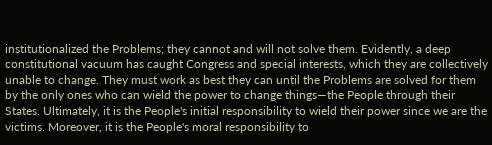institutionalized the Problems; they cannot and will not solve them. Evidently, a deep constitutional vacuum has caught Congress and special interests, which they are collectively unable to change. They must work as best they can until the Problems are solved for them by the only ones who can wield the power to change things—the People through their States. Ultimately, it is the People's initial responsibility to wield their power since we are the victims. Moreover, it is the People's moral responsibility to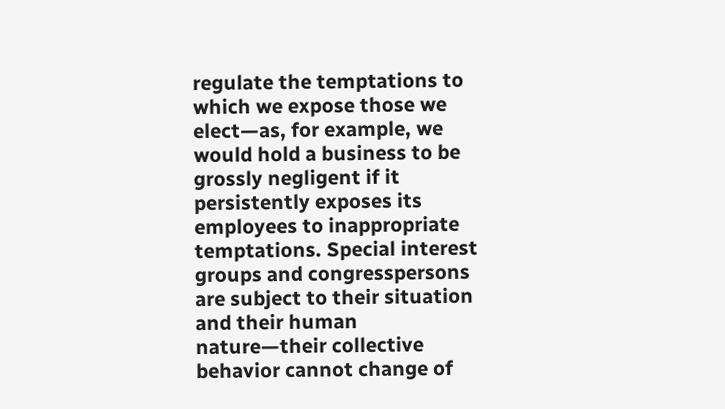regulate the temptations to which we expose those we elect—as, for example, we would hold a business to be grossly negligent if it persistently exposes its employees to inappropriate temptations. Special interest groups and congresspersons are subject to their situation and their human nature—their collective behavior cannot change of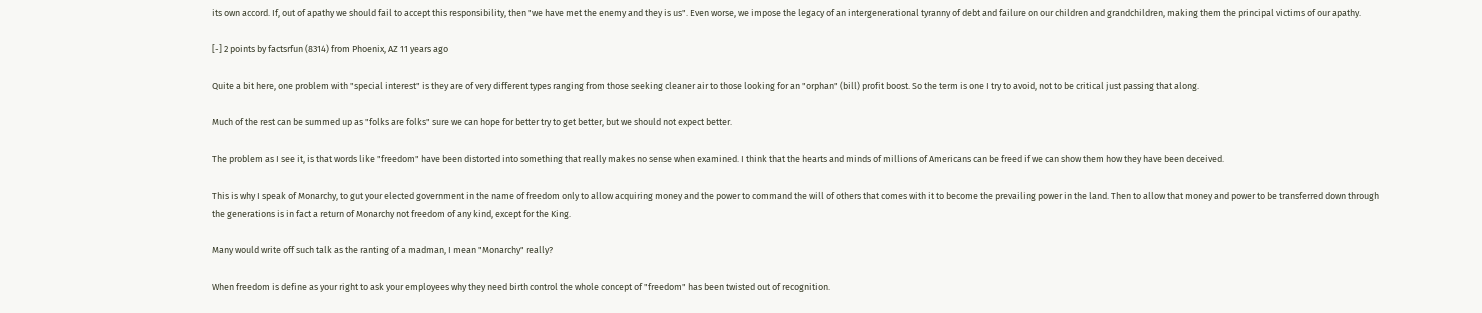its own accord. If, out of apathy we should fail to accept this responsibility, then "we have met the enemy and they is us". Even worse, we impose the legacy of an intergenerational tyranny of debt and failure on our children and grandchildren, making them the principal victims of our apathy.

[-] 2 points by factsrfun (8314) from Phoenix, AZ 11 years ago

Quite a bit here, one problem with "special interest" is they are of very different types ranging from those seeking cleaner air to those looking for an "orphan" (bill) profit boost. So the term is one I try to avoid, not to be critical just passing that along.

Much of the rest can be summed up as "folks are folks" sure we can hope for better try to get better, but we should not expect better.

The problem as I see it, is that words like "freedom" have been distorted into something that really makes no sense when examined. I think that the hearts and minds of millions of Americans can be freed if we can show them how they have been deceived.

This is why I speak of Monarchy, to gut your elected government in the name of freedom only to allow acquiring money and the power to command the will of others that comes with it to become the prevailing power in the land. Then to allow that money and power to be transferred down through the generations is in fact a return of Monarchy not freedom of any kind, except for the King.

Many would write off such talk as the ranting of a madman, I mean "Monarchy" really?

When freedom is define as your right to ask your employees why they need birth control the whole concept of "freedom" has been twisted out of recognition.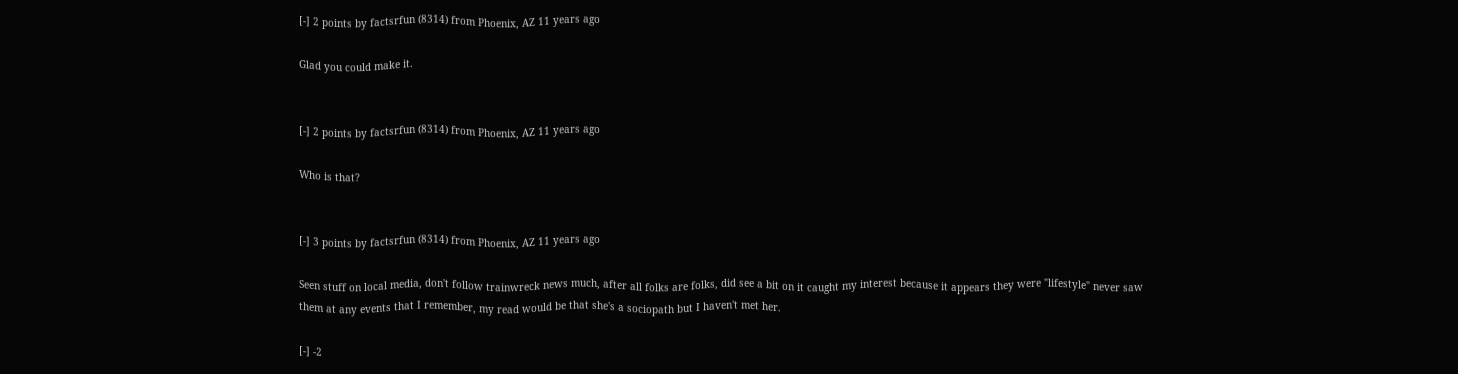[-] 2 points by factsrfun (8314) from Phoenix, AZ 11 years ago

Glad you could make it.


[-] 2 points by factsrfun (8314) from Phoenix, AZ 11 years ago

Who is that?


[-] 3 points by factsrfun (8314) from Phoenix, AZ 11 years ago

Seen stuff on local media, don't follow trainwreck news much, after all folks are folks, did see a bit on it caught my interest because it appears they were "lifestyle" never saw them at any events that I remember, my read would be that she's a sociopath but I haven't met her.

[-] -2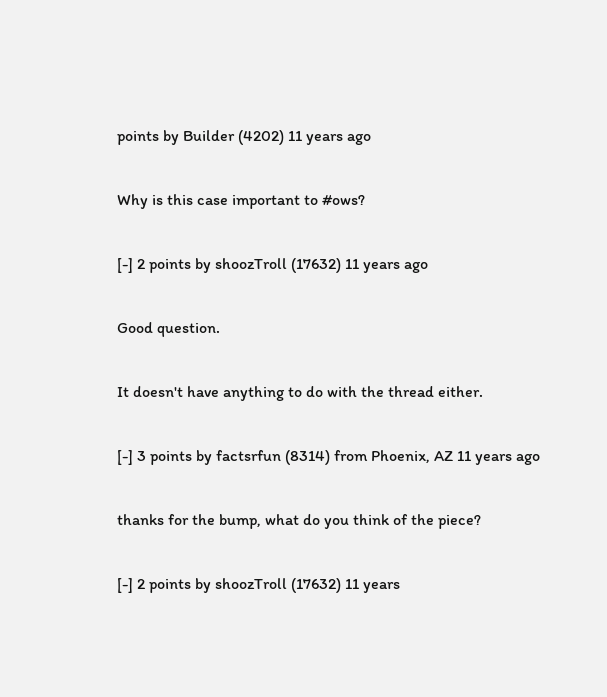points by Builder (4202) 11 years ago

Why is this case important to #ows?

[-] 2 points by shoozTroll (17632) 11 years ago

Good question.

It doesn't have anything to do with the thread either.

[-] 3 points by factsrfun (8314) from Phoenix, AZ 11 years ago

thanks for the bump, what do you think of the piece?

[-] 2 points by shoozTroll (17632) 11 years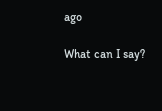ago

What can I say?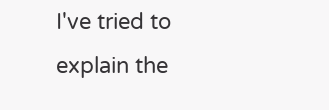I've tried to explain the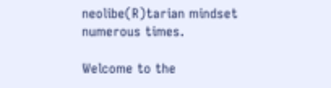neolibe(R)tarian mindset numerous times.

Welcome to the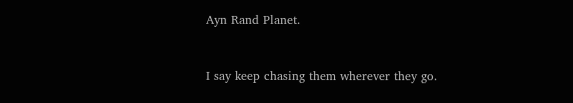Ayn Rand Planet.


I say keep chasing them wherever they go.